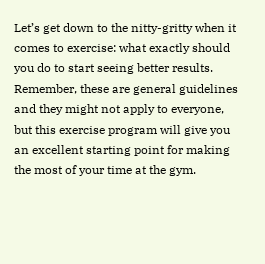Let’s get down to the nitty-gritty when it comes to exercise: what exactly should you do to start seeing better results. Remember, these are general guidelines and they might not apply to everyone, but this exercise program will give you an excellent starting point for making the most of your time at the gym.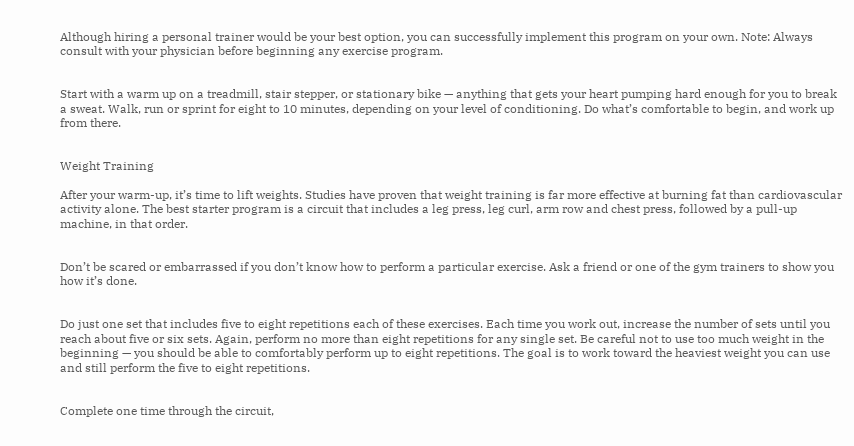Although hiring a personal trainer would be your best option, you can successfully implement this program on your own. Note: Always consult with your physician before beginning any exercise program.


Start with a warm up on a treadmill, stair stepper, or stationary bike — anything that gets your heart pumping hard enough for you to break a sweat. Walk, run or sprint for eight to 10 minutes, depending on your level of conditioning. Do what’s comfortable to begin, and work up from there.


Weight Training

After your warm-up, it’s time to lift weights. Studies have proven that weight training is far more effective at burning fat than cardiovascular activity alone. The best starter program is a circuit that includes a leg press, leg curl, arm row and chest press, followed by a pull-up machine, in that order.


Don’t be scared or embarrassed if you don’t know how to perform a particular exercise. Ask a friend or one of the gym trainers to show you how it’s done.


Do just one set that includes five to eight repetitions each of these exercises. Each time you work out, increase the number of sets until you reach about five or six sets. Again, perform no more than eight repetitions for any single set. Be careful not to use too much weight in the beginning — you should be able to comfortably perform up to eight repetitions. The goal is to work toward the heaviest weight you can use and still perform the five to eight repetitions.


Complete one time through the circuit,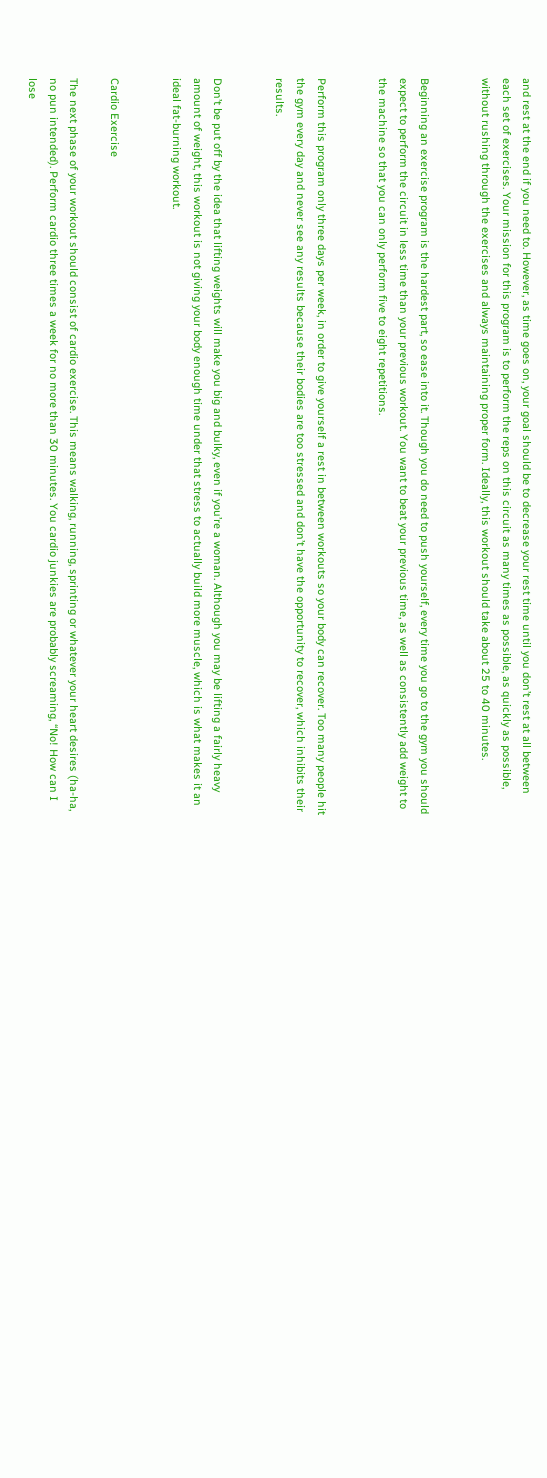and rest at the end if you need to. However, as time goes on, your goal should be to decrease your rest time until you don’t rest at all between each set of exercises. Your mission for this program is to perform the reps on this circuit as many times as possible, as quickly as possible, without rushing through the exercises and always maintaining proper form. Ideally, this workout should take about 25 to 40 minutes.


Beginning an exercise program is the hardest part, so ease into it. Though you do need to push yourself, every time you go to the gym you should expect to perform the circuit in less time than your previous workout. You want to beat your previous time, as well as consistently add weight to the machine so that you can only perform five to eight repetitions.


Perform this program only three days per week, in order to give yourself a rest in between workouts so your body can recover. Too many people hit the gym every day and never see any results because their bodies are too stressed and don’t have the opportunity to recover, which inhibits their results.


Don’t be put off by the idea that lifting weights will make you big and bulky, even if you’re a woman. Although you may be lifting a fairly heavy amount of weight, this workout is not giving your body enough time under that stress to actually build more muscle, which is what makes it an ideal fat-burning workout.


Cardio Exercise

The next phase of your workout should consist of cardio exercise. This means walking, running, sprinting or whatever your heart desires (ha-ha, no pun intended). Perform cardio three times a week for no more than 30 minutes. You cardio junkies are probably screaming, “No! How can I lose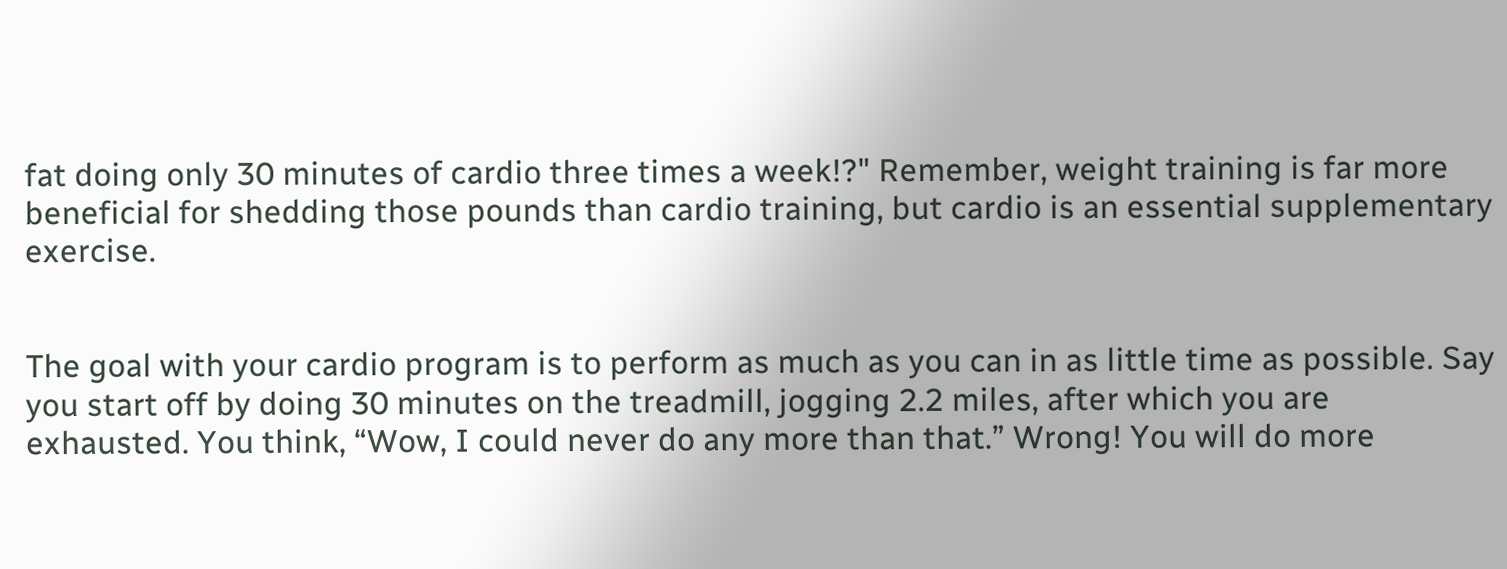fat doing only 30 minutes of cardio three times a week!?" Remember, weight training is far more beneficial for shedding those pounds than cardio training, but cardio is an essential supplementary exercise.


The goal with your cardio program is to perform as much as you can in as little time as possible. Say you start off by doing 30 minutes on the treadmill, jogging 2.2 miles, after which you are exhausted. You think, “Wow, I could never do any more than that.” Wrong! You will do more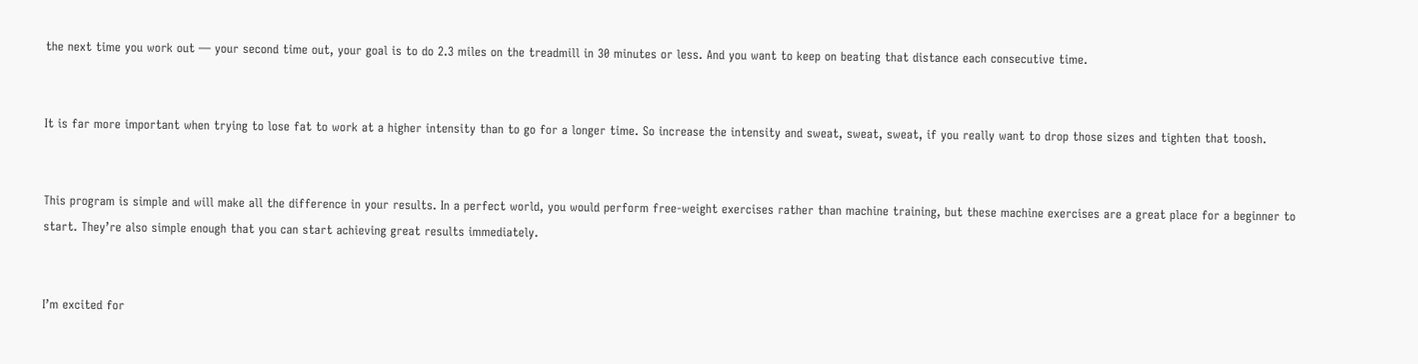the next time you work out — your second time out, your goal is to do 2.3 miles on the treadmill in 30 minutes or less. And you want to keep on beating that distance each consecutive time.


It is far more important when trying to lose fat to work at a higher intensity than to go for a longer time. So increase the intensity and sweat, sweat, sweat, if you really want to drop those sizes and tighten that toosh.


This program is simple and will make all the difference in your results. In a perfect world, you would perform free-weight exercises rather than machine training, but these machine exercises are a great place for a beginner to start. They’re also simple enough that you can start achieving great results immediately.


I’m excited for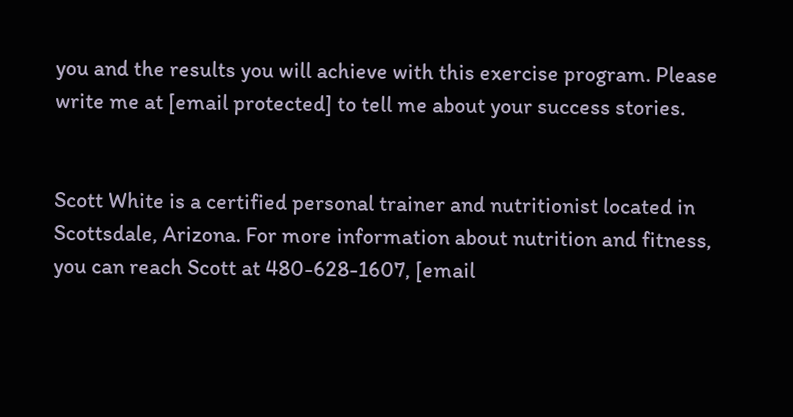you and the results you will achieve with this exercise program. Please write me at [email protected] to tell me about your success stories.


Scott White is a certified personal trainer and nutritionist located in Scottsdale, Arizona. For more information about nutrition and fitness, you can reach Scott at 480-628-1607, [email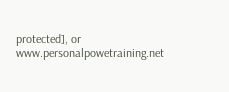protected], or www.personalpowetraining.net